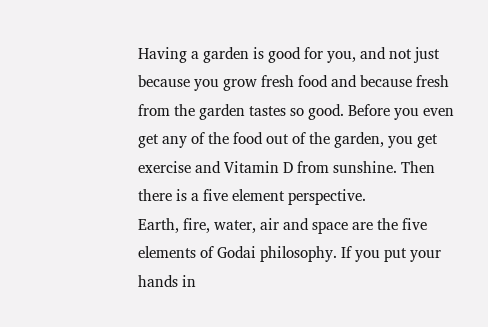Having a garden is good for you, and not just because you grow fresh food and because fresh from the garden tastes so good. Before you even get any of the food out of the garden, you get exercise and Vitamin D from sunshine. Then there is a five element perspective.
Earth, fire, water, air and space are the five elements of Godai philosophy. If you put your hands in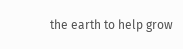the earth to help grow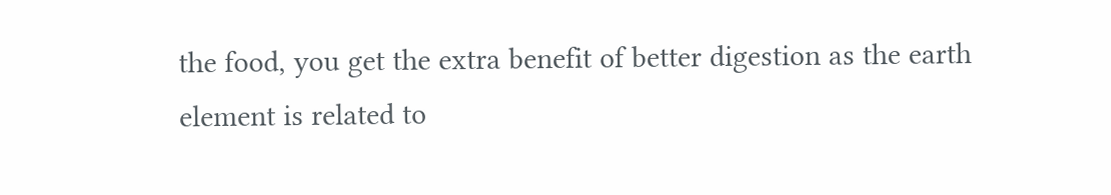the food, you get the extra benefit of better digestion as the earth element is related to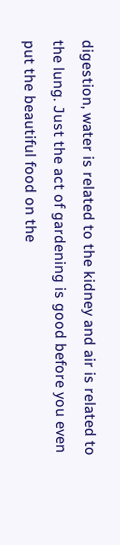digestion, water is related to the kidney and air is related to the lung. Just the act of gardening is good before you even put the beautiful food on the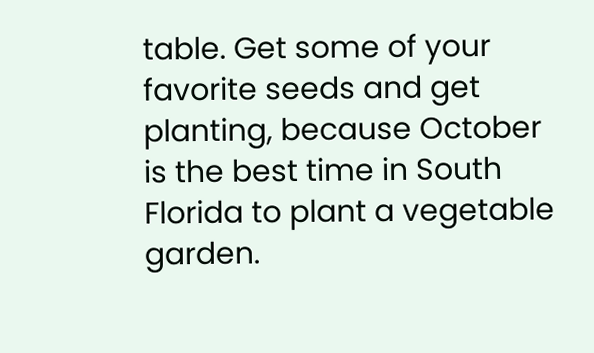table. Get some of your favorite seeds and get planting, because October is the best time in South Florida to plant a vegetable garden.